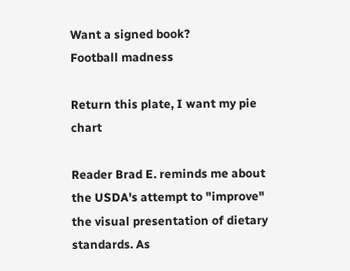Want a signed book?
Football madness

Return this plate, I want my pie chart

Reader Brad E. reminds me about the USDA's attempt to "improve" the visual presentation of dietary standards. As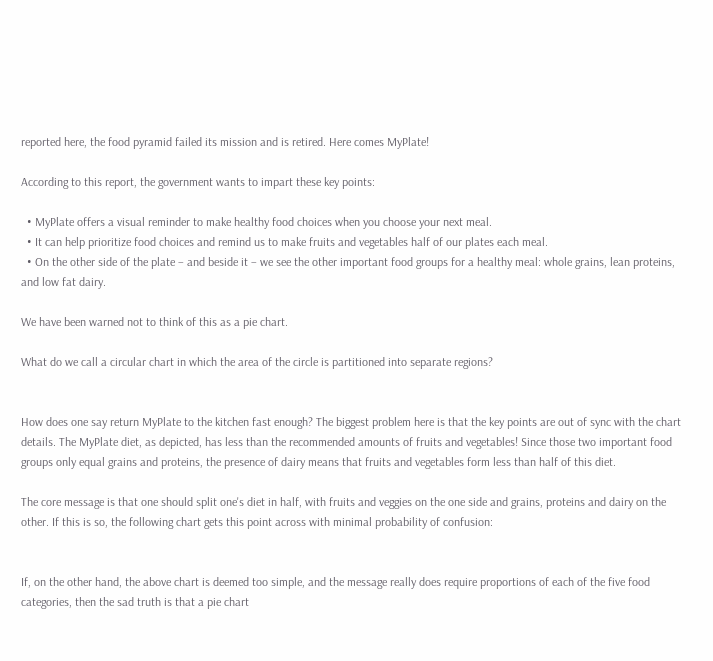reported here, the food pyramid failed its mission and is retired. Here comes MyPlate!

According to this report, the government wants to impart these key points:

  • MyPlate offers a visual reminder to make healthy food choices when you choose your next meal.
  • It can help prioritize food choices and remind us to make fruits and vegetables half of our plates each meal.
  • On the other side of the plate – and beside it – we see the other important food groups for a healthy meal: whole grains, lean proteins, and low fat dairy.

We have been warned not to think of this as a pie chart.

What do we call a circular chart in which the area of the circle is partitioned into separate regions?


How does one say return MyPlate to the kitchen fast enough? The biggest problem here is that the key points are out of sync with the chart details. The MyPlate diet, as depicted, has less than the recommended amounts of fruits and vegetables! Since those two important food groups only equal grains and proteins, the presence of dairy means that fruits and vegetables form less than half of this diet.

The core message is that one should split one's diet in half, with fruits and veggies on the one side and grains, proteins and dairy on the other. If this is so, the following chart gets this point across with minimal probability of confusion:


If, on the other hand, the above chart is deemed too simple, and the message really does require proportions of each of the five food categories, then the sad truth is that a pie chart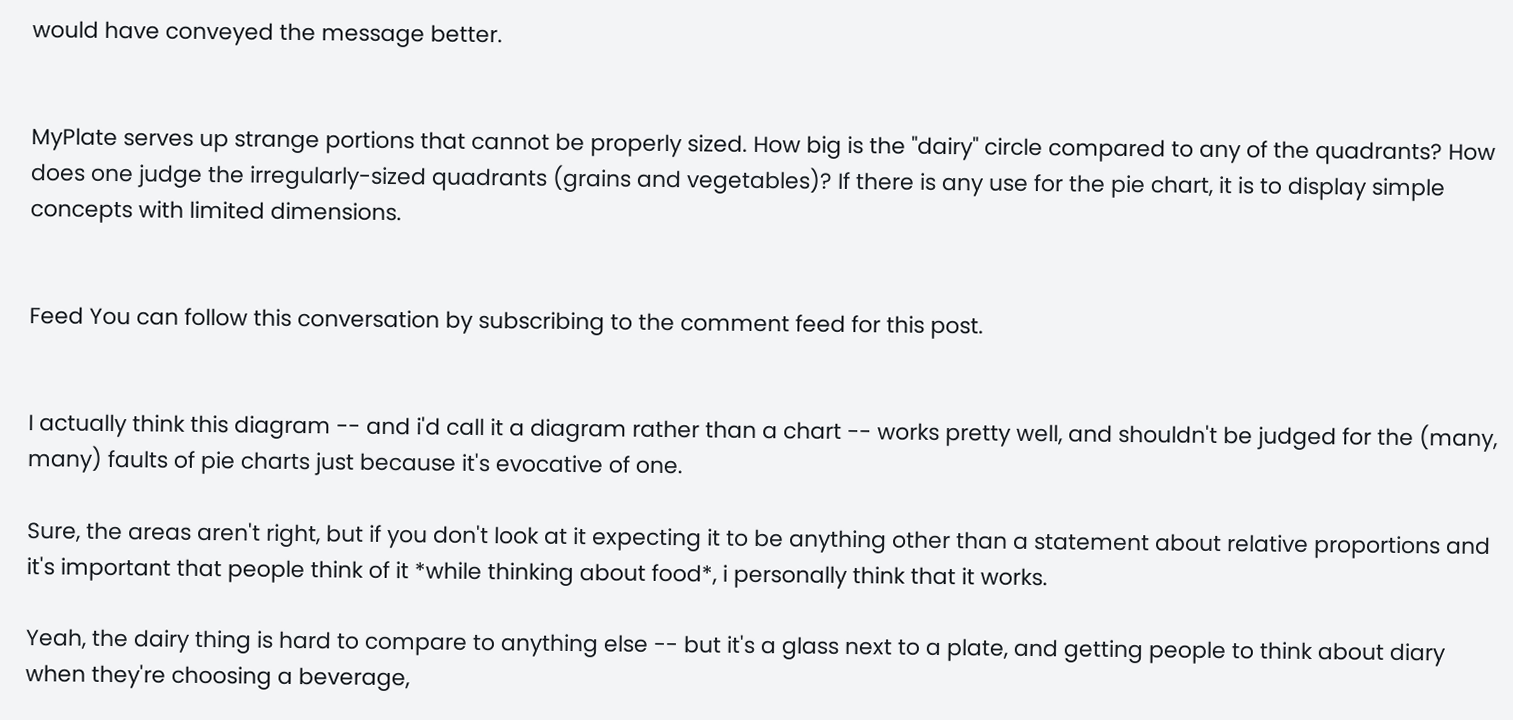would have conveyed the message better.


MyPlate serves up strange portions that cannot be properly sized. How big is the "dairy" circle compared to any of the quadrants? How does one judge the irregularly-sized quadrants (grains and vegetables)? If there is any use for the pie chart, it is to display simple concepts with limited dimensions.


Feed You can follow this conversation by subscribing to the comment feed for this post.


I actually think this diagram -- and i'd call it a diagram rather than a chart -- works pretty well, and shouldn't be judged for the (many, many) faults of pie charts just because it's evocative of one.

Sure, the areas aren't right, but if you don't look at it expecting it to be anything other than a statement about relative proportions and it's important that people think of it *while thinking about food*, i personally think that it works.

Yeah, the dairy thing is hard to compare to anything else -- but it's a glass next to a plate, and getting people to think about diary when they're choosing a beverage,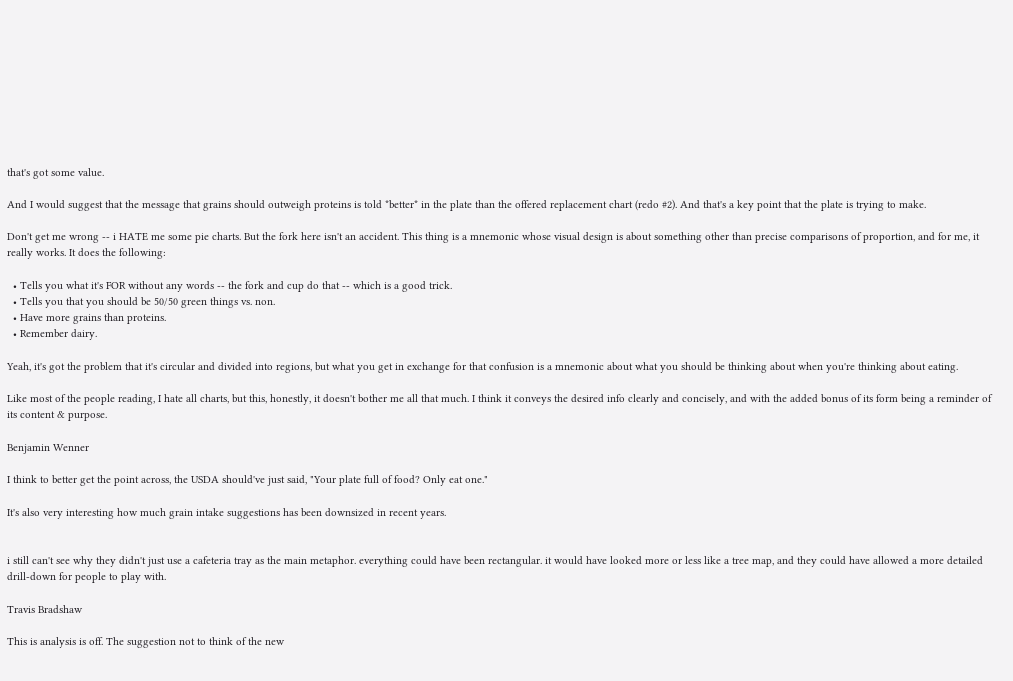that's got some value.

And I would suggest that the message that grains should outweigh proteins is told *better* in the plate than the offered replacement chart (redo #2). And that's a key point that the plate is trying to make.

Don't get me wrong -- i HATE me some pie charts. But the fork here isn't an accident. This thing is a mnemonic whose visual design is about something other than precise comparisons of proportion, and for me, it really works. It does the following:

  • Tells you what it's FOR without any words -- the fork and cup do that -- which is a good trick.
  • Tells you that you should be 50/50 green things vs. non.
  • Have more grains than proteins.
  • Remember dairy.

Yeah, it's got the problem that it's circular and divided into regions, but what you get in exchange for that confusion is a mnemonic about what you should be thinking about when you're thinking about eating.

Like most of the people reading, I hate all charts, but this, honestly, it doesn't bother me all that much. I think it conveys the desired info clearly and concisely, and with the added bonus of its form being a reminder of its content & purpose.

Benjamin Wenner

I think to better get the point across, the USDA should've just said, "Your plate full of food? Only eat one."

It's also very interesting how much grain intake suggestions has been downsized in recent years.


i still can't see why they didn't just use a cafeteria tray as the main metaphor. everything could have been rectangular. it would have looked more or less like a tree map, and they could have allowed a more detailed drill-down for people to play with.

Travis Bradshaw

This is analysis is off. The suggestion not to think of the new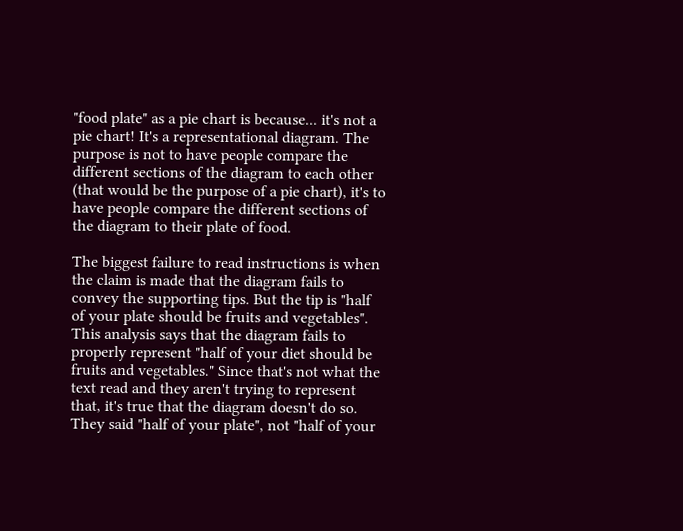"food plate" as a pie chart is because... it's not a pie chart! It's a representational diagram. The purpose is not to have people compare the different sections of the diagram to each other (that would be the purpose of a pie chart), it's to have people compare the different sections of the diagram to their plate of food.

The biggest failure to read instructions is when the claim is made that the diagram fails to convey the supporting tips. But the tip is "half of your plate should be fruits and vegetables". This analysis says that the diagram fails to properly represent "half of your diet should be fruits and vegetables." Since that's not what the text read and they aren't trying to represent that, it's true that the diagram doesn't do so. They said "half of your plate", not "half of your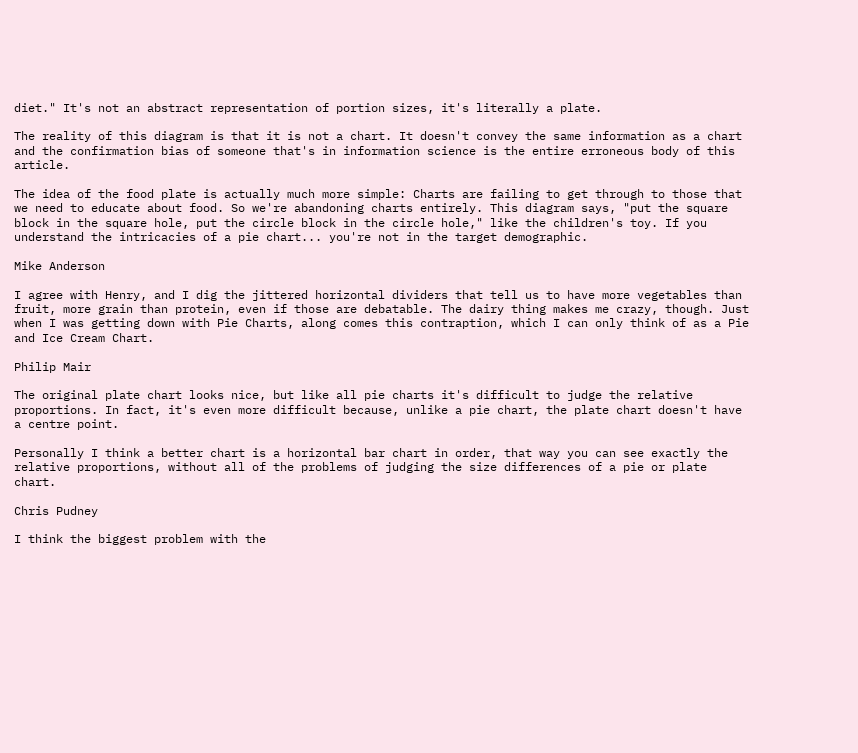diet." It's not an abstract representation of portion sizes, it's literally a plate.

The reality of this diagram is that it is not a chart. It doesn't convey the same information as a chart and the confirmation bias of someone that's in information science is the entire erroneous body of this article.

The idea of the food plate is actually much more simple: Charts are failing to get through to those that we need to educate about food. So we're abandoning charts entirely. This diagram says, "put the square block in the square hole, put the circle block in the circle hole," like the children's toy. If you understand the intricacies of a pie chart... you're not in the target demographic.

Mike Anderson

I agree with Henry, and I dig the jittered horizontal dividers that tell us to have more vegetables than fruit, more grain than protein, even if those are debatable. The dairy thing makes me crazy, though. Just when I was getting down with Pie Charts, along comes this contraption, which I can only think of as a Pie and Ice Cream Chart.

Philip Mair

The original plate chart looks nice, but like all pie charts it's difficult to judge the relative proportions. In fact, it's even more difficult because, unlike a pie chart, the plate chart doesn't have a centre point.

Personally I think a better chart is a horizontal bar chart in order, that way you can see exactly the relative proportions, without all of the problems of judging the size differences of a pie or plate chart.

Chris Pudney

I think the biggest problem with the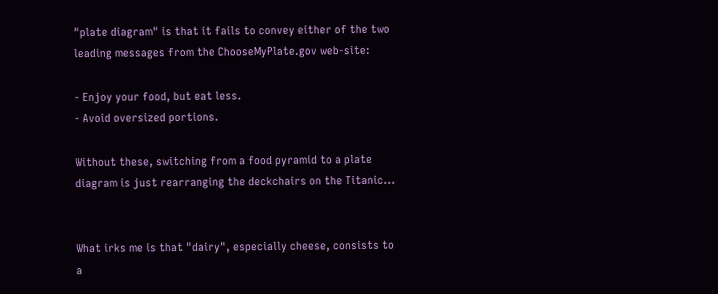"plate diagram" is that it fails to convey either of the two leading messages from the ChooseMyPlate.gov web-site:

- Enjoy your food, but eat less.
- Avoid oversized portions.

Without these, switching from a food pyramid to a plate diagram is just rearranging the deckchairs on the Titanic...


What irks me is that "dairy", especially cheese, consists to a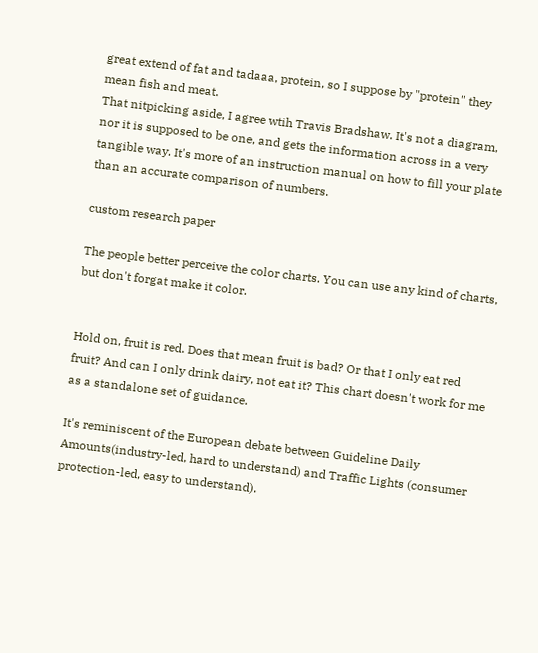great extend of fat and tadaaa, protein, so I suppose by "protein" they mean fish and meat.
That nitpicking aside, I agree wtih Travis Bradshaw. It's not a diagram, nor it is supposed to be one, and gets the information across in a very tangible way. It's more of an instruction manual on how to fill your plate than an accurate comparison of numbers.

custom research paper

The people better perceive the color charts. You can use any kind of charts, but don't forgat make it color.


Hold on, fruit is red. Does that mean fruit is bad? Or that I only eat red fruit? And can I only drink dairy, not eat it? This chart doesn't work for me as a standalone set of guidance.

It's reminiscent of the European debate between Guideline Daily Amounts(industry-led, hard to understand) and Traffic Lights (consumer protection-led, easy to understand).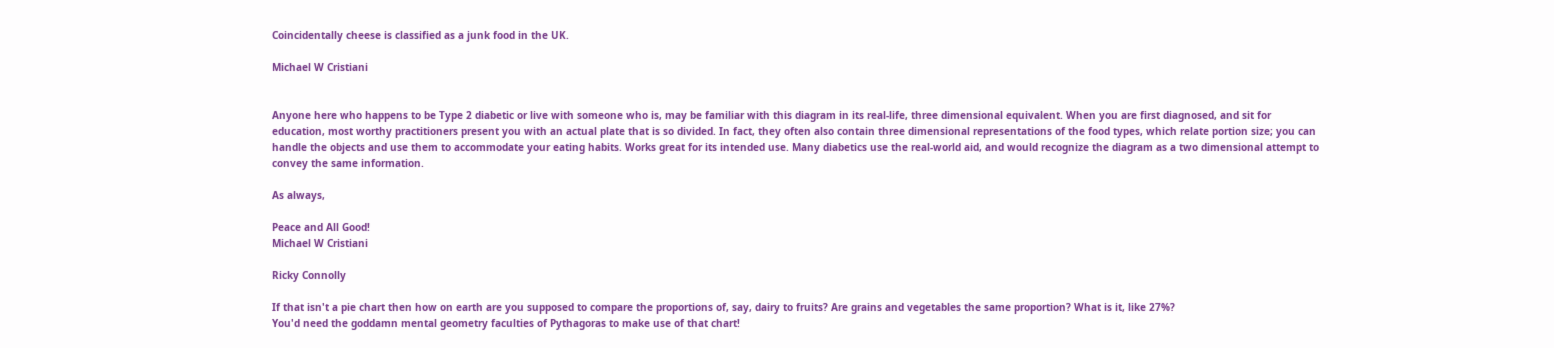Coincidentally cheese is classified as a junk food in the UK.

Michael W Cristiani


Anyone here who happens to be Type 2 diabetic or live with someone who is, may be familiar with this diagram in its real-life, three dimensional equivalent. When you are first diagnosed, and sit for education, most worthy practitioners present you with an actual plate that is so divided. In fact, they often also contain three dimensional representations of the food types, which relate portion size; you can handle the objects and use them to accommodate your eating habits. Works great for its intended use. Many diabetics use the real-world aid, and would recognize the diagram as a two dimensional attempt to convey the same information.

As always,

Peace and All Good!
Michael W Cristiani

Ricky Connolly

If that isn't a pie chart then how on earth are you supposed to compare the proportions of, say, dairy to fruits? Are grains and vegetables the same proportion? What is it, like 27%?
You'd need the goddamn mental geometry faculties of Pythagoras to make use of that chart!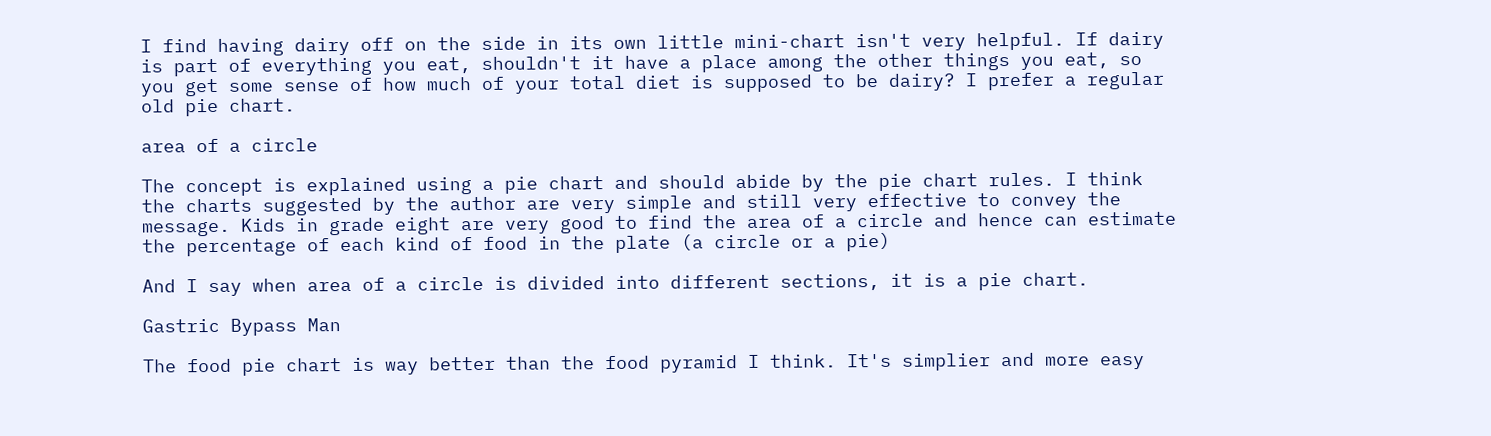I find having dairy off on the side in its own little mini-chart isn't very helpful. If dairy is part of everything you eat, shouldn't it have a place among the other things you eat, so you get some sense of how much of your total diet is supposed to be dairy? I prefer a regular old pie chart.

area of a circle

The concept is explained using a pie chart and should abide by the pie chart rules. I think the charts suggested by the author are very simple and still very effective to convey the message. Kids in grade eight are very good to find the area of a circle and hence can estimate the percentage of each kind of food in the plate (a circle or a pie)

And I say when area of a circle is divided into different sections, it is a pie chart.

Gastric Bypass Man

The food pie chart is way better than the food pyramid I think. It's simplier and more easy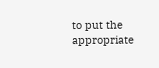to put the appropriate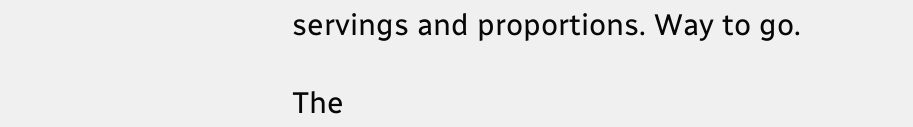servings and proportions. Way to go.

The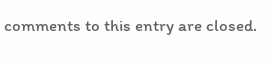comments to this entry are closed.